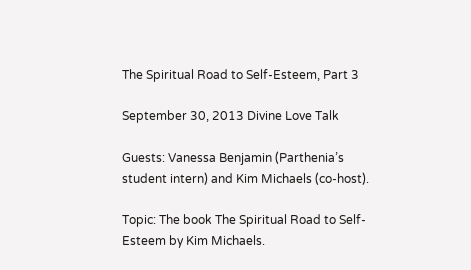The Spiritual Road to Self-Esteem, Part 3

September 30, 2013 Divine Love Talk

Guests: Vanessa Benjamin (Parthenia’s student intern) and Kim Michaels (co-host).

Topic: The book The Spiritual Road to Self-Esteem by Kim Michaels.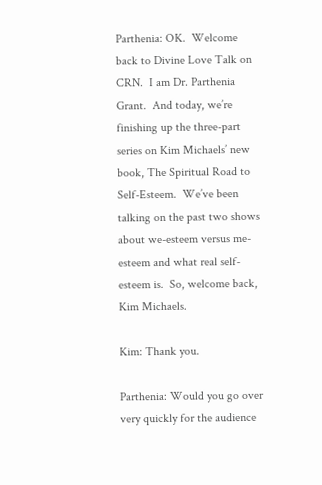Parthenia: OK.  Welcome back to Divine Love Talk on CRN.  I am Dr. Parthenia Grant.  And today, we’re finishing up the three-part series on Kim Michaels’ new book, The Spiritual Road to Self-Esteem.  We’ve been talking on the past two shows about we-esteem versus me-esteem and what real self-esteem is.  So, welcome back, Kim Michaels.

Kim: Thank you.

Parthenia: Would you go over very quickly for the audience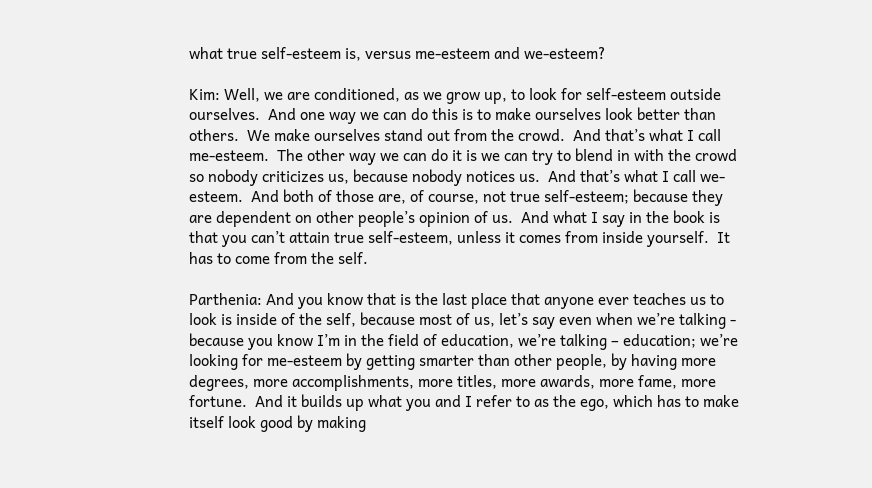what true self-esteem is, versus me-esteem and we-esteem?

Kim: Well, we are conditioned, as we grow up, to look for self-esteem outside ourselves.  And one way we can do this is to make ourselves look better than others.  We make ourselves stand out from the crowd.  And that’s what I call me-esteem.  The other way we can do it is we can try to blend in with the crowd so nobody criticizes us, because nobody notices us.  And that’s what I call we-esteem.  And both of those are, of course, not true self-esteem; because they are dependent on other people’s opinion of us.  And what I say in the book is that you can’t attain true self-esteem, unless it comes from inside yourself.  It has to come from the self.

Parthenia: And you know that is the last place that anyone ever teaches us to look is inside of the self, because most of us, let’s say even when we’re talking - because you know I’m in the field of education, we’re talking – education; we’re looking for me-esteem by getting smarter than other people, by having more degrees, more accomplishments, more titles, more awards, more fame, more fortune.  And it builds up what you and I refer to as the ego, which has to make itself look good by making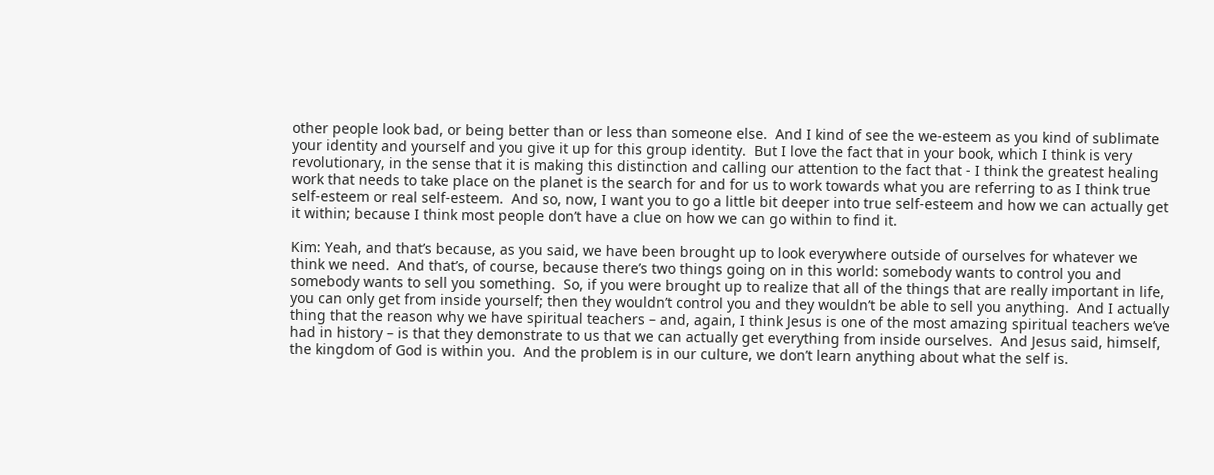other people look bad, or being better than or less than someone else.  And I kind of see the we-esteem as you kind of sublimate your identity and yourself and you give it up for this group identity.  But I love the fact that in your book, which I think is very revolutionary, in the sense that it is making this distinction and calling our attention to the fact that - I think the greatest healing work that needs to take place on the planet is the search for and for us to work towards what you are referring to as I think true self-esteem or real self-esteem.  And so, now, I want you to go a little bit deeper into true self-esteem and how we can actually get it within; because I think most people don’t have a clue on how we can go within to find it.

Kim: Yeah, and that’s because, as you said, we have been brought up to look everywhere outside of ourselves for whatever we think we need.  And that’s, of course, because there’s two things going on in this world: somebody wants to control you and somebody wants to sell you something.  So, if you were brought up to realize that all of the things that are really important in life, you can only get from inside yourself; then they wouldn’t control you and they wouldn’t be able to sell you anything.  And I actually thing that the reason why we have spiritual teachers – and, again, I think Jesus is one of the most amazing spiritual teachers we’ve had in history – is that they demonstrate to us that we can actually get everything from inside ourselves.  And Jesus said, himself, the kingdom of God is within you.  And the problem is in our culture, we don’t learn anything about what the self is.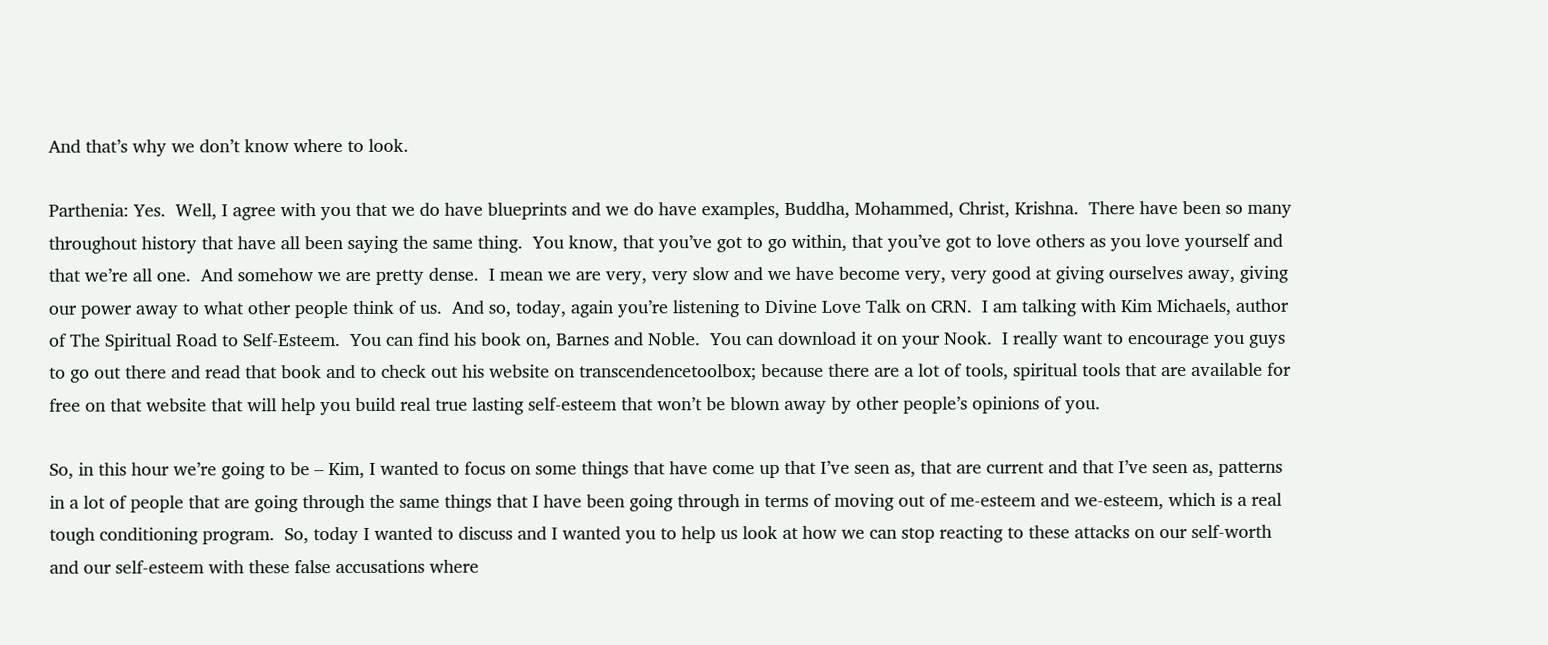And that’s why we don’t know where to look.

Parthenia: Yes.  Well, I agree with you that we do have blueprints and we do have examples, Buddha, Mohammed, Christ, Krishna.  There have been so many throughout history that have all been saying the same thing.  You know, that you’ve got to go within, that you’ve got to love others as you love yourself and that we’re all one.  And somehow we are pretty dense.  I mean we are very, very slow and we have become very, very good at giving ourselves away, giving our power away to what other people think of us.  And so, today, again you’re listening to Divine Love Talk on CRN.  I am talking with Kim Michaels, author of The Spiritual Road to Self-Esteem.  You can find his book on, Barnes and Noble.  You can download it on your Nook.  I really want to encourage you guys to go out there and read that book and to check out his website on transcendencetoolbox; because there are a lot of tools, spiritual tools that are available for free on that website that will help you build real true lasting self-esteem that won’t be blown away by other people’s opinions of you.

So, in this hour we’re going to be – Kim, I wanted to focus on some things that have come up that I’ve seen as, that are current and that I’ve seen as, patterns in a lot of people that are going through the same things that I have been going through in terms of moving out of me-esteem and we-esteem, which is a real tough conditioning program.  So, today I wanted to discuss and I wanted you to help us look at how we can stop reacting to these attacks on our self-worth and our self-esteem with these false accusations where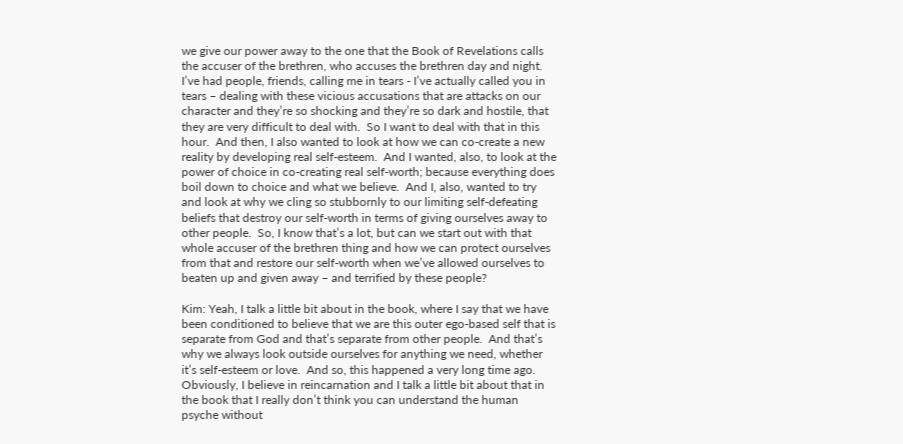we give our power away to the one that the Book of Revelations calls the accuser of the brethren, who accuses the brethren day and night.  I’ve had people, friends, calling me in tears - I’ve actually called you in tears – dealing with these vicious accusations that are attacks on our character and they’re so shocking and they’re so dark and hostile, that they are very difficult to deal with.  So I want to deal with that in this hour.  And then, I also wanted to look at how we can co-create a new reality by developing real self-esteem.  And I wanted, also, to look at the power of choice in co-creating real self-worth; because everything does boil down to choice and what we believe.  And I, also, wanted to try and look at why we cling so stubbornly to our limiting self-defeating beliefs that destroy our self-worth in terms of giving ourselves away to other people.  So, I know that’s a lot, but can we start out with that whole accuser of the brethren thing and how we can protect ourselves from that and restore our self-worth when we’ve allowed ourselves to beaten up and given away – and terrified by these people?

Kim: Yeah, I talk a little bit about in the book, where I say that we have been conditioned to believe that we are this outer ego-based self that is separate from God and that’s separate from other people.  And that’s why we always look outside ourselves for anything we need, whether it’s self-esteem or love.  And so, this happened a very long time ago.  Obviously, I believe in reincarnation and I talk a little bit about that in the book that I really don’t think you can understand the human psyche without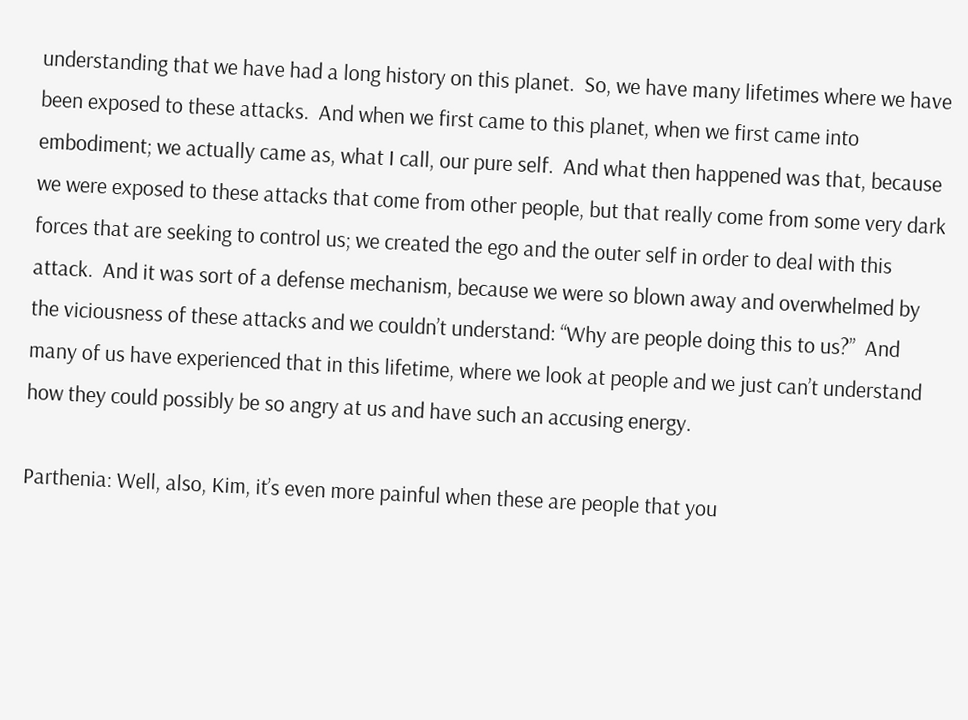understanding that we have had a long history on this planet.  So, we have many lifetimes where we have been exposed to these attacks.  And when we first came to this planet, when we first came into embodiment; we actually came as, what I call, our pure self.  And what then happened was that, because we were exposed to these attacks that come from other people, but that really come from some very dark forces that are seeking to control us; we created the ego and the outer self in order to deal with this attack.  And it was sort of a defense mechanism, because we were so blown away and overwhelmed by the viciousness of these attacks and we couldn’t understand: “Why are people doing this to us?”  And many of us have experienced that in this lifetime, where we look at people and we just can’t understand how they could possibly be so angry at us and have such an accusing energy.

Parthenia: Well, also, Kim, it’s even more painful when these are people that you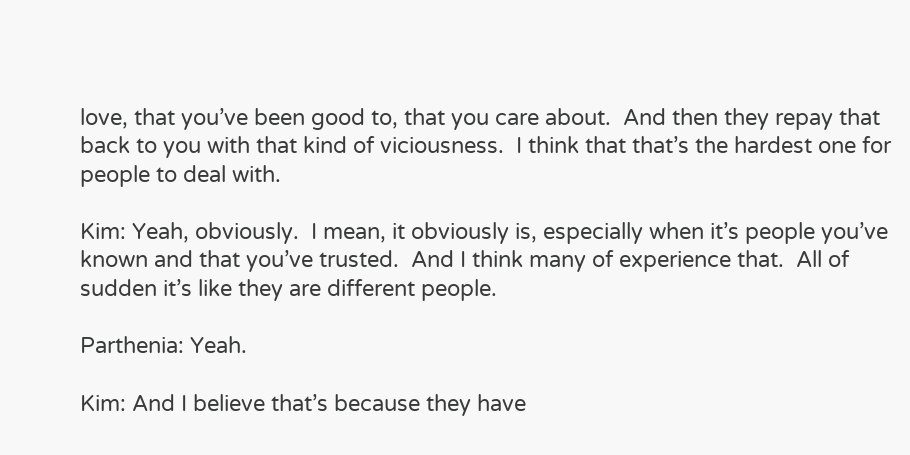love, that you’ve been good to, that you care about.  And then they repay that back to you with that kind of viciousness.  I think that that’s the hardest one for people to deal with.

Kim: Yeah, obviously.  I mean, it obviously is, especially when it’s people you’ve known and that you’ve trusted.  And I think many of experience that.  All of sudden it’s like they are different people.

Parthenia: Yeah.

Kim: And I believe that’s because they have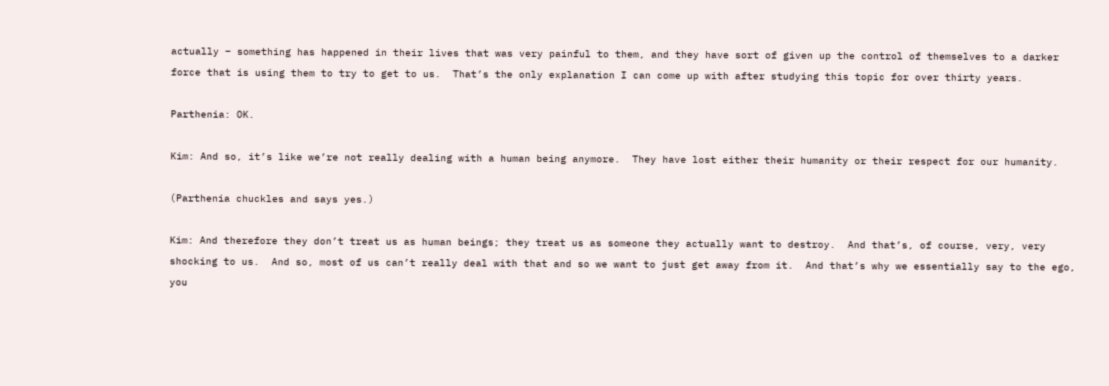actually – something has happened in their lives that was very painful to them, and they have sort of given up the control of themselves to a darker force that is using them to try to get to us.  That’s the only explanation I can come up with after studying this topic for over thirty years.

Parthenia: OK.

Kim: And so, it’s like we’re not really dealing with a human being anymore.  They have lost either their humanity or their respect for our humanity.

(Parthenia chuckles and says yes.)

Kim: And therefore they don’t treat us as human beings; they treat us as someone they actually want to destroy.  And that’s, of course, very, very shocking to us.  And so, most of us can’t really deal with that and so we want to just get away from it.  And that’s why we essentially say to the ego, you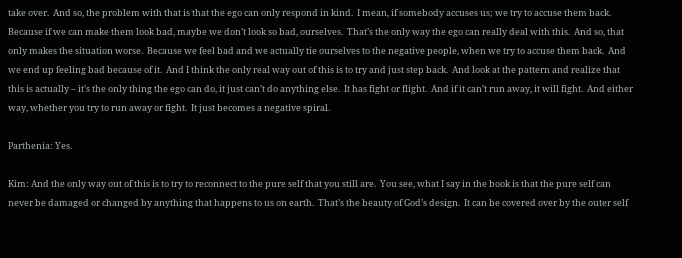take over.  And so, the problem with that is that the ego can only respond in kind.  I mean, if somebody accuses us; we try to accuse them back.  Because if we can make them look bad, maybe we don’t look so bad, ourselves.  That’s the only way the ego can really deal with this.  And so, that only makes the situation worse.  Because we feel bad and we actually tie ourselves to the negative people, when we try to accuse them back.  And we end up feeling bad because of it.  And I think the only real way out of this is to try and just step back.  And look at the pattern and realize that this is actually – it’s the only thing the ego can do, it just can’t do anything else.  It has fight or flight.  And if it can’t run away, it will fight.  And either way, whether you try to run away or fight.  It just becomes a negative spiral.

Parthenia: Yes.

Kim: And the only way out of this is to try to reconnect to the pure self that you still are.  You see, what I say in the book is that the pure self can never be damaged or changed by anything that happens to us on earth.  That’s the beauty of God’s design.  It can be covered over by the outer self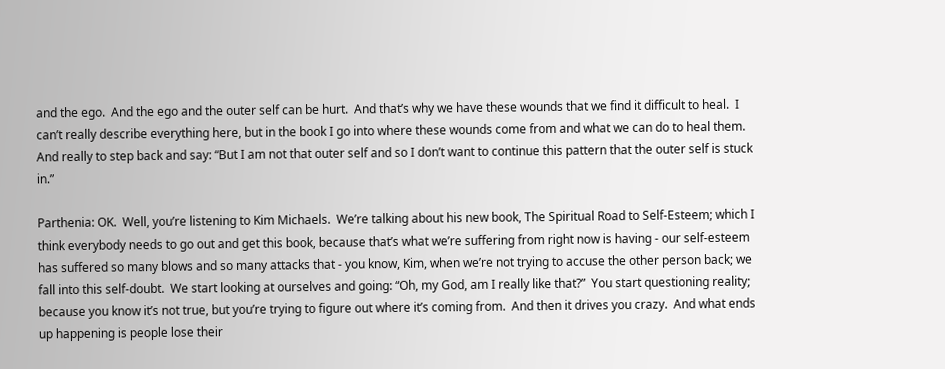and the ego.  And the ego and the outer self can be hurt.  And that’s why we have these wounds that we find it difficult to heal.  I can’t really describe everything here, but in the book I go into where these wounds come from and what we can do to heal them.  And really to step back and say: “But I am not that outer self and so I don’t want to continue this pattern that the outer self is stuck in.”

Parthenia: OK.  Well, you’re listening to Kim Michaels.  We’re talking about his new book, The Spiritual Road to Self-Esteem; which I think everybody needs to go out and get this book, because that’s what we’re suffering from right now is having - our self-esteem has suffered so many blows and so many attacks that - you know, Kim, when we’re not trying to accuse the other person back; we fall into this self-doubt.  We start looking at ourselves and going: “Oh, my God, am I really like that?”  You start questioning reality; because you know it’s not true, but you’re trying to figure out where it’s coming from.  And then it drives you crazy.  And what ends up happening is people lose their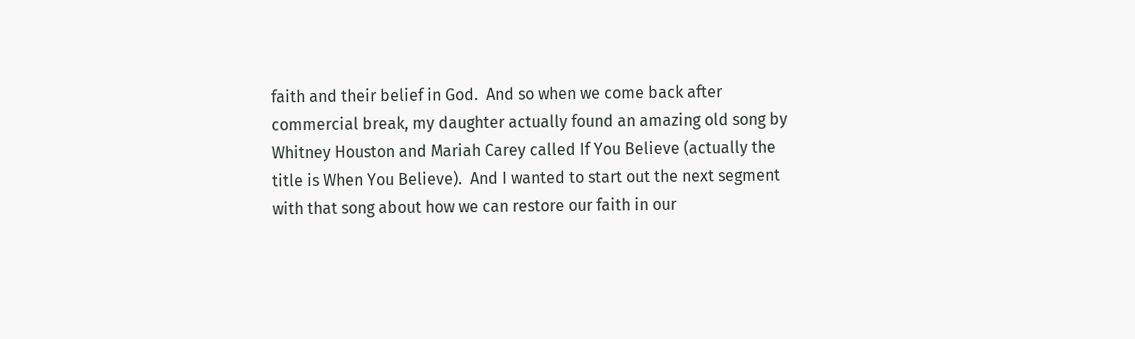faith and their belief in God.  And so when we come back after commercial break, my daughter actually found an amazing old song by Whitney Houston and Mariah Carey called If You Believe (actually the title is When You Believe).  And I wanted to start out the next segment with that song about how we can restore our faith in our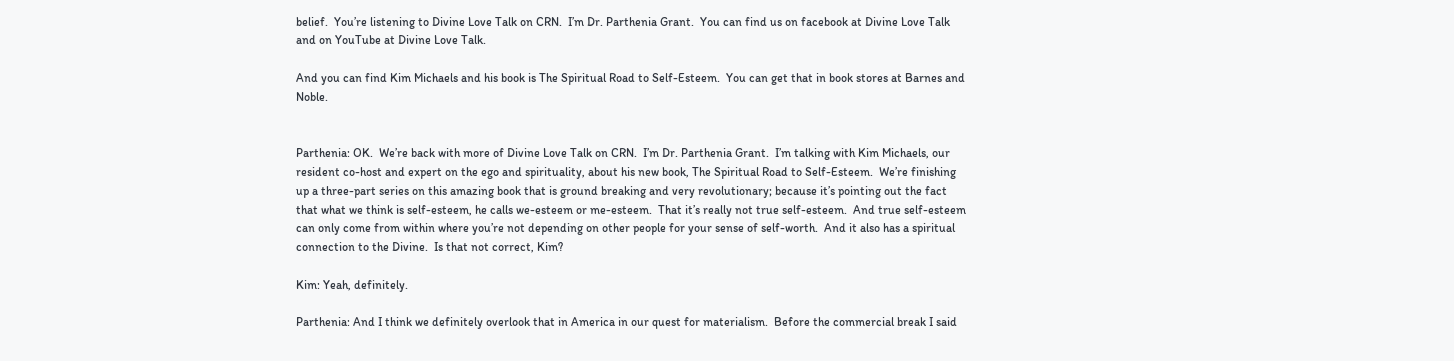belief.  You’re listening to Divine Love Talk on CRN.  I’m Dr. Parthenia Grant.  You can find us on facebook at Divine Love Talk and on YouTube at Divine Love Talk.

And you can find Kim Michaels and his book is The Spiritual Road to Self-Esteem.  You can get that in book stores at Barnes and Noble.


Parthenia: OK.  We’re back with more of Divine Love Talk on CRN.  I’m Dr. Parthenia Grant.  I’m talking with Kim Michaels, our resident co-host and expert on the ego and spirituality, about his new book, The Spiritual Road to Self-Esteem.  We’re finishing up a three-part series on this amazing book that is ground breaking and very revolutionary; because it’s pointing out the fact that what we think is self-esteem, he calls we-esteem or me-esteem.  That it’s really not true self-esteem.  And true self-esteem can only come from within where you’re not depending on other people for your sense of self-worth.  And it also has a spiritual connection to the Divine.  Is that not correct, Kim?

Kim: Yeah, definitely.

Parthenia: And I think we definitely overlook that in America in our quest for materialism.  Before the commercial break I said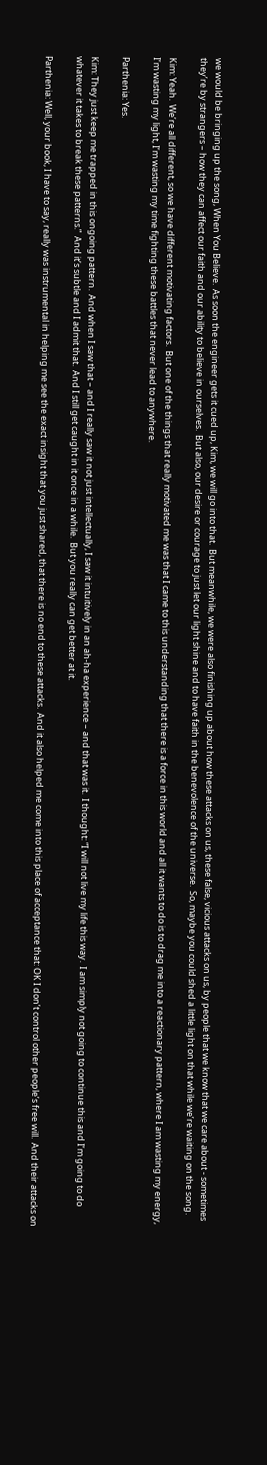we would be bringing up the song, When You Believe.  As soon the engineer gets it cued up, Kim, we will go into that.  But meanwhile, we were also finishing up about how these attacks on us, these false, vicious attacks on us, by people that we know that we care about - sometimes they’re by strangers – how they can affect our faith and our ability to believe in ourselves.  But also, our desire or courage to just let our light shine and to have faith in the benevolence of the universe.  So, maybe you could shed a little light on that while we’re waiting on the song.

Kim: Yeah.  We’re all different, so we have different motivating factors.  But one of the things that really motivated me was that I came to this understanding that there is a force in this world and all it wants to do is to drag me into a reactionary pattern, where I am wasting my energy, I’m wasting my light, I’m wasting my time fighting these battles that never lead to anywhere.

Parthenia: Yes.

Kim: They just keep me trapped in this ongoing pattern.  And when I saw that – and I really saw it not just intellectually, I saw it intuitively in an ah-ha experience – and that was it.  I thought: “I will not live my life this way.  I am simply not going to continue this and I’m going to do whatever it takes to break these patterns.”  And it’s subtle and I admit that.  And I still get caught in it once in a while.  But you really can get better at it.

Parthenia: Well, your book, I have to say, really was instrumental in helping me see the exact insight that you just shared, that there is no end to these attacks.  And it also helped me come into this place of acceptance that: OK I don’t control other people’s free will.  And their attacks on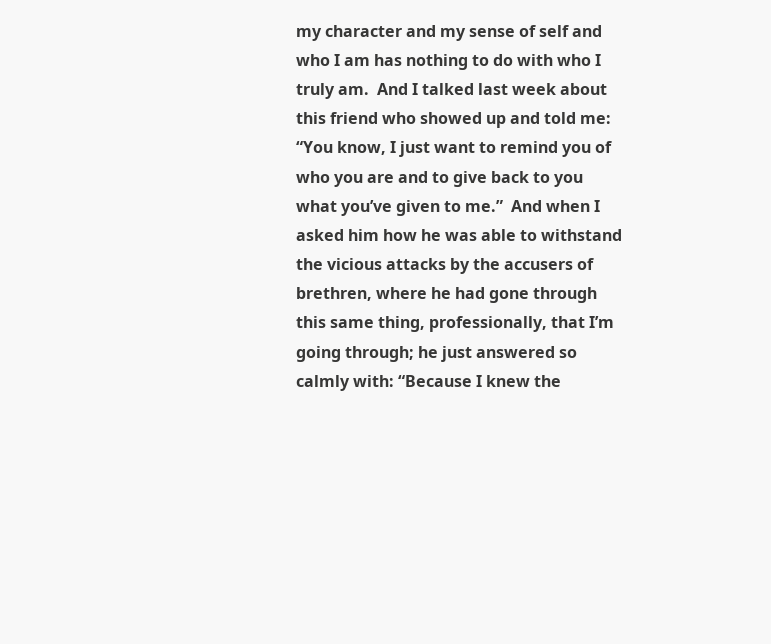my character and my sense of self and who I am has nothing to do with who I truly am.  And I talked last week about this friend who showed up and told me: “You know, I just want to remind you of who you are and to give back to you what you’ve given to me.”  And when I asked him how he was able to withstand the vicious attacks by the accusers of brethren, where he had gone through this same thing, professionally, that I’m going through; he just answered so calmly with: “Because I knew the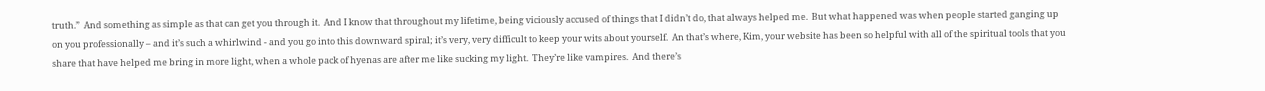truth.”  And something as simple as that can get you through it.  And I know that throughout my lifetime, being viciously accused of things that I didn’t do, that always helped me.  But what happened was when people started ganging up on you professionally – and it’s such a whirlwind - and you go into this downward spiral; it’s very, very difficult to keep your wits about yourself.  An that’s where, Kim, your website has been so helpful with all of the spiritual tools that you share that have helped me bring in more light, when a whole pack of hyenas are after me like sucking my light.  They’re like vampires.  And there’s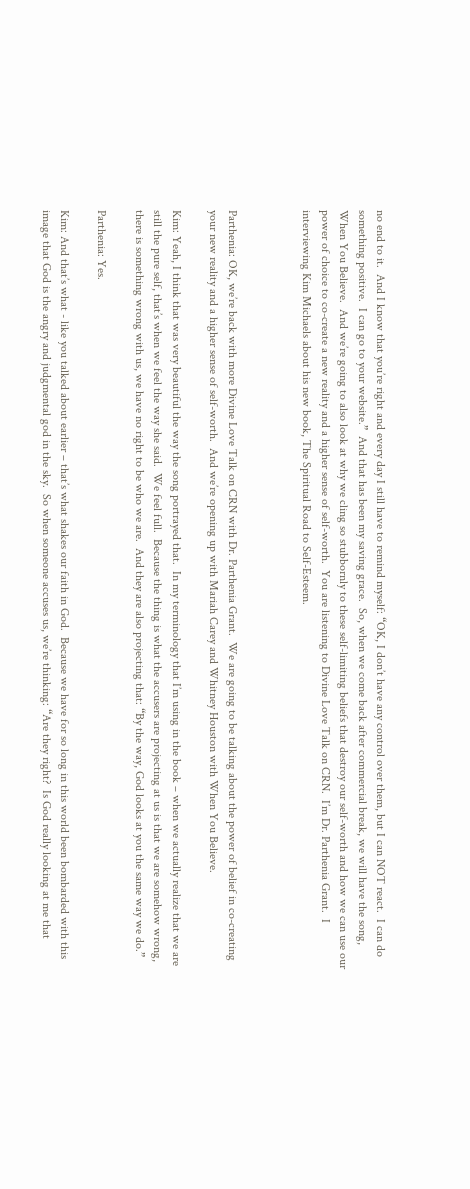no end to it.  And I know that you’re right and every day I still have to remind myself: “OK, I don’t have any control over them, but I can NOT react.  I can do something positive.  I can go to your website.”  And that has been my saving grace.  So, when we come back after commercial break, we will have the song, When You Believe.  And we’re going to also look at why we cling so stubbornly to these self-limiting beliefs that destroy our self-worth and how we can use our power of choice to co-create a new reality and a higher sense of self-worth.  You are listening to Divine Love Talk on CRN.  I’m Dr. Parthenia Grant.  I interviewing Kim Michaels about his new book, The Spiritual Road to Self-Esteem.



Parthenia: OK, we’re back with more Divine Love Talk on CRN with Dr. Parthenia Grant.  We are going to be talking about the power of belief in co-creating your new reality and a higher sense of self-worth.  And we’re opening up with Mariah Carey and Whitney Houston with When You Believe.

Kim: Yeah, I think that was very beautiful the way the song portrayed that.  In my terminology that I’m using in the book – when we actually realize that we are still the pure self, that’s when we feel the way she said.  We feel full.  Because the thing is what the accusers are projecting at us is that we are somehow wrong, there is something wrong with us, we have no right to be who we are.  And they are also projecting that: “By the way, God looks at you the same way we do.”

Parthenia: Yes.

Kim: And that’s what - like you talked about earlier – that’s what shakes our faith in God.  Because we have for so long in this world been bombarded with this image that God is the angry and judgmental god in the sky.  So when someone accuses us, we’re thinking: “Are they right?  Is God really looking at me that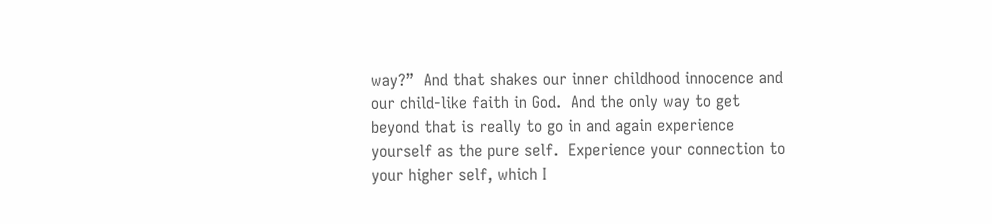way?”  And that shakes our inner childhood innocence and our child-like faith in God.  And the only way to get beyond that is really to go in and again experience yourself as the pure self.  Experience your connection to your higher self, which I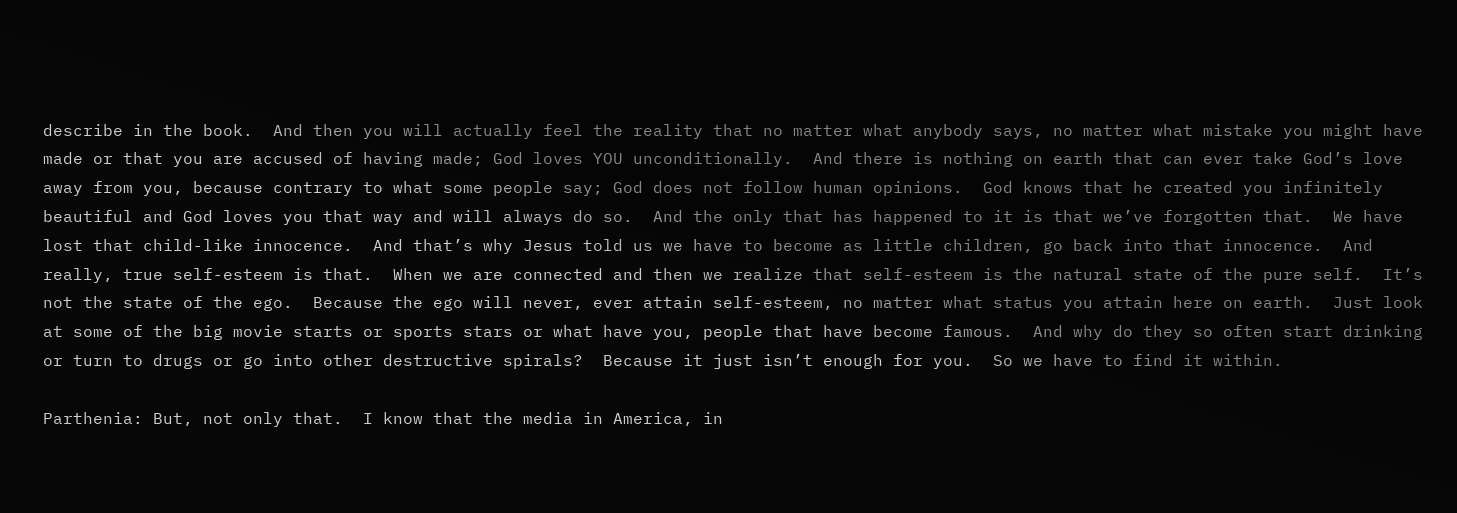describe in the book.  And then you will actually feel the reality that no matter what anybody says, no matter what mistake you might have made or that you are accused of having made; God loves YOU unconditionally.  And there is nothing on earth that can ever take God’s love away from you, because contrary to what some people say; God does not follow human opinions.  God knows that he created you infinitely beautiful and God loves you that way and will always do so.  And the only that has happened to it is that we’ve forgotten that.  We have lost that child-like innocence.  And that’s why Jesus told us we have to become as little children, go back into that innocence.  And really, true self-esteem is that.  When we are connected and then we realize that self-esteem is the natural state of the pure self.  It’s not the state of the ego.  Because the ego will never, ever attain self-esteem, no matter what status you attain here on earth.  Just look at some of the big movie starts or sports stars or what have you, people that have become famous.  And why do they so often start drinking or turn to drugs or go into other destructive spirals?  Because it just isn’t enough for you.  So we have to find it within.

Parthenia: But, not only that.  I know that the media in America, in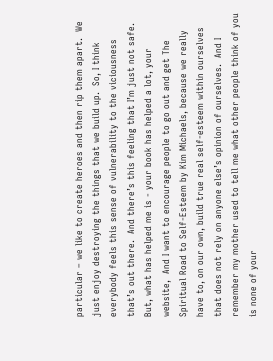particular – we like to create heroes and then rip them apart.  We just enjoy destroying the things that we build up.  So, I think everybody feels this sense of vulnerability to the viciousness that’s out there.  And there’s this feeling that I’m just not safe.  But, what has helped me is - your book has helped a lot, your website,  And I want to encourage people to go out and get The Spiritual Road to Self-Esteem by Kim Michaels, because we really have to, on our own, build true real self-esteem within ourselves that does not rely on anyone else’s opinion of ourselves.  And I remember my mother used to tell me what other people think of you is none of your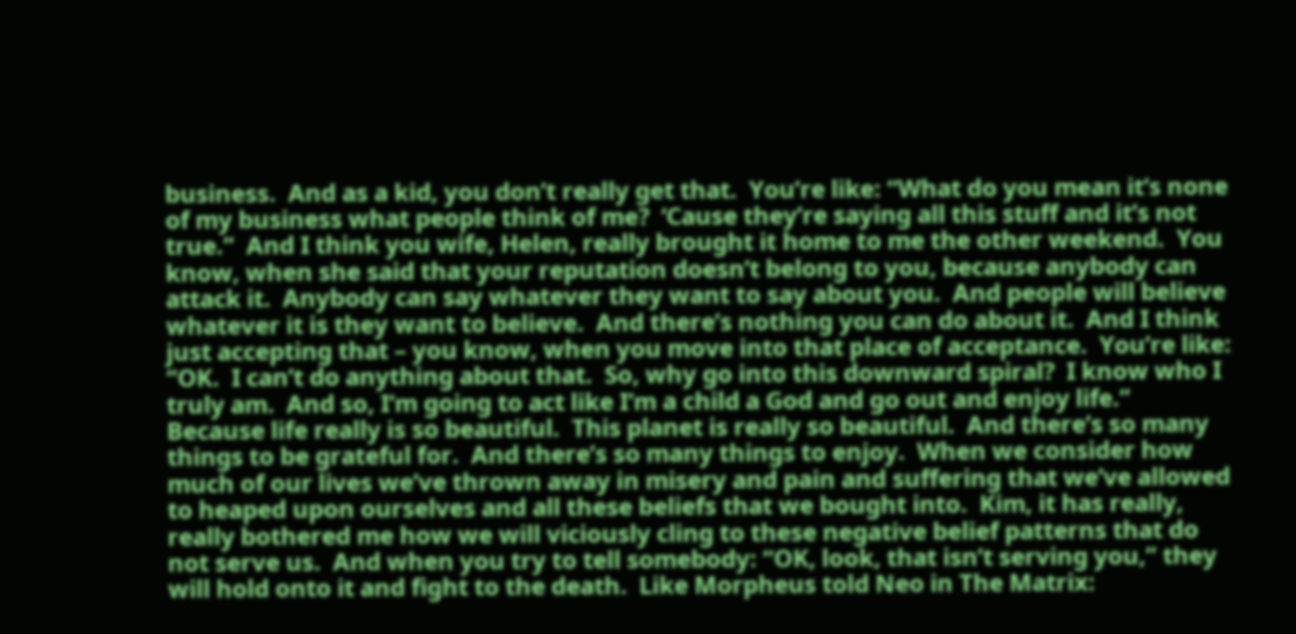business.  And as a kid, you don’t really get that.  You’re like: “What do you mean it’s none of my business what people think of me?  ‘Cause they’re saying all this stuff and it’s not true.”  And I think you wife, Helen, really brought it home to me the other weekend.  You know, when she said that your reputation doesn’t belong to you, because anybody can attack it.  Anybody can say whatever they want to say about you.  And people will believe whatever it is they want to believe.  And there’s nothing you can do about it.  And I think just accepting that – you know, when you move into that place of acceptance.  You’re like: “OK.  I can’t do anything about that.  So, why go into this downward spiral?  I know who I truly am.  And so, I’m going to act like I’m a child a God and go out and enjoy life.”  Because life really is so beautiful.  This planet is really so beautiful.  And there’s so many things to be grateful for.  And there’s so many things to enjoy.  When we consider how much of our lives we’ve thrown away in misery and pain and suffering that we’ve allowed to heaped upon ourselves and all these beliefs that we bought into.  Kim, it has really, really bothered me how we will viciously cling to these negative belief patterns that do not serve us.  And when you try to tell somebody: “OK, look, that isn’t serving you,” they will hold onto it and fight to the death.  Like Morpheus told Neo in The Matrix: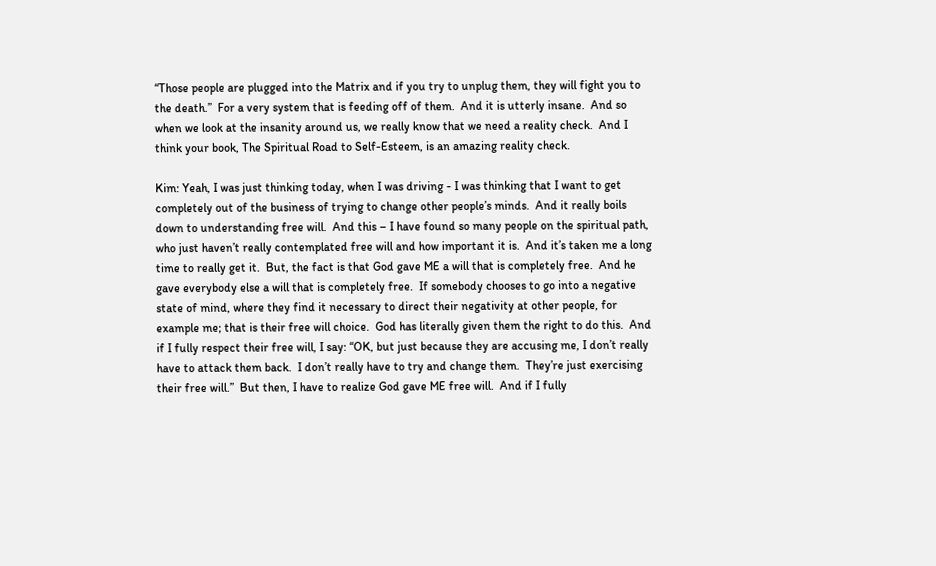“Those people are plugged into the Matrix and if you try to unplug them, they will fight you to the death.”  For a very system that is feeding off of them.  And it is utterly insane.  And so when we look at the insanity around us, we really know that we need a reality check.  And I think your book, The Spiritual Road to Self-Esteem, is an amazing reality check.

Kim: Yeah, I was just thinking today, when I was driving - I was thinking that I want to get completely out of the business of trying to change other people’s minds.  And it really boils down to understanding free will.  And this – I have found so many people on the spiritual path, who just haven’t really contemplated free will and how important it is.  And it’s taken me a long time to really get it.  But, the fact is that God gave ME a will that is completely free.  And he gave everybody else a will that is completely free.  If somebody chooses to go into a negative state of mind, where they find it necessary to direct their negativity at other people, for example me; that is their free will choice.  God has literally given them the right to do this.  And if I fully respect their free will, I say: “OK, but just because they are accusing me, I don’t really have to attack them back.  I don’t really have to try and change them.  They’re just exercising their free will.”  But then, I have to realize God gave ME free will.  And if I fully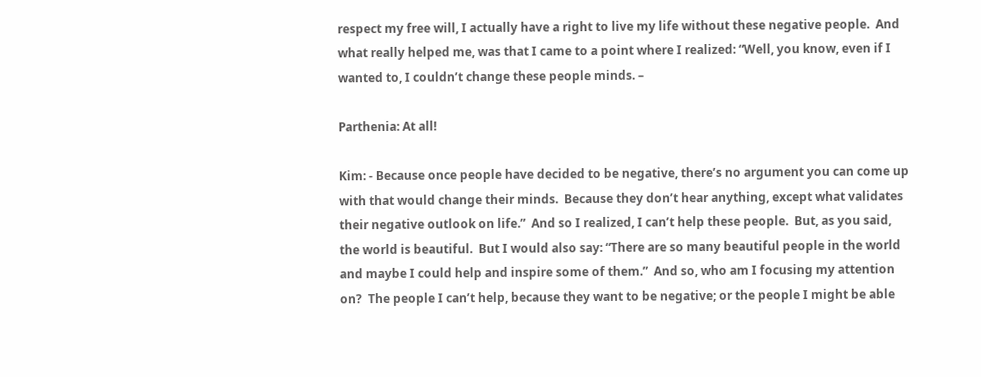respect my free will, I actually have a right to live my life without these negative people.  And what really helped me, was that I came to a point where I realized: “Well, you know, even if I wanted to, I couldn’t change these people minds. –

Parthenia: At all!

Kim: - Because once people have decided to be negative, there’s no argument you can come up with that would change their minds.  Because they don’t hear anything, except what validates their negative outlook on life.”  And so I realized, I can’t help these people.  But, as you said, the world is beautiful.  But I would also say: “There are so many beautiful people in the world and maybe I could help and inspire some of them.”  And so, who am I focusing my attention on?  The people I can’t help, because they want to be negative; or the people I might be able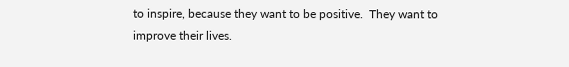to inspire, because they want to be positive.  They want to improve their lives.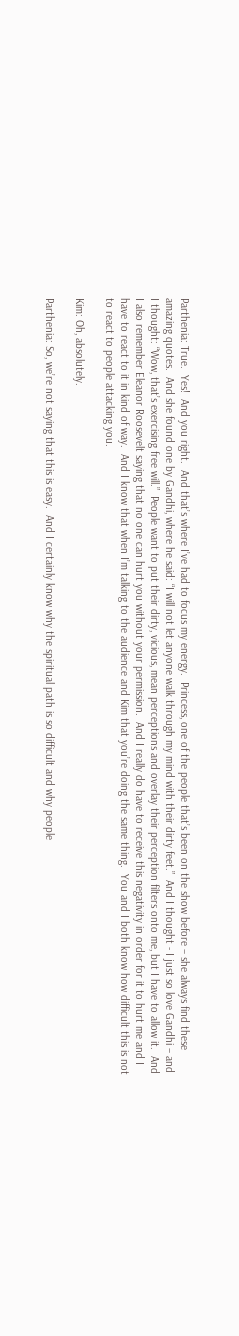Parthenia: True.  Yes!  And you right.  And that’s where I’ve had to focus my energy.  Princess, one of the people that’s been on the show before – she always find these amazing quotes.  And she found one by Gandhi, where he said: “I will not let anyone walk through my mind with their dirty feet.”  And I thought - I just so love Gandhi – and I thought: “Wow, that’s exercising free will.”  People want to put their dirty, vicious, mean perceptions and overlay their perception filters onto me, but I have to allow it.  And I also remember Eleanor Roosevelt saying that no one can hurt you without your permission.  And I really do have to receive this negativity in order for it to hurt me and I have to react to it in kind of way.  And I know that when I’m talking to the audience and Kim that you’re doing the same thing.  You and I both know how difficult this is not to react to people attacking you.

Kim: Oh, absolutely.

Parthenia: So, we’re not saying that this is easy.  And I certainly know why the spiritual path is so difficult and why people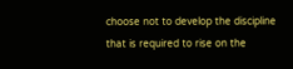choose not to develop the discipline that is required to rise on the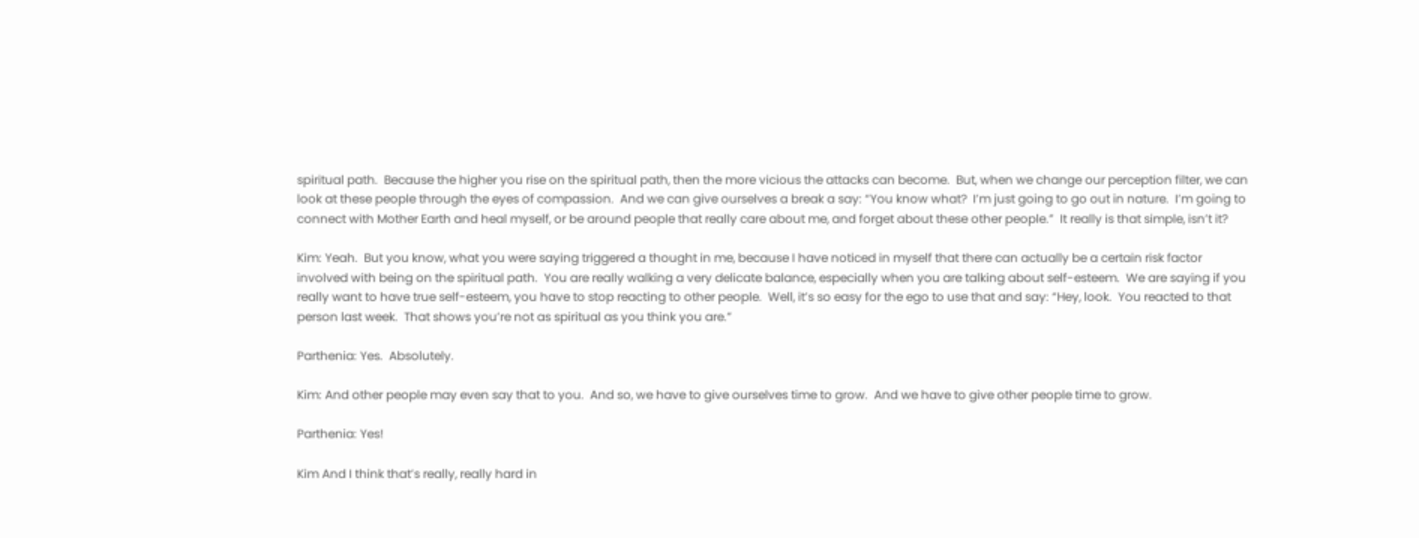spiritual path.  Because the higher you rise on the spiritual path, then the more vicious the attacks can become.  But, when we change our perception filter, we can look at these people through the eyes of compassion.  And we can give ourselves a break a say: “You know what?  I’m just going to go out in nature.  I’m going to connect with Mother Earth and heal myself, or be around people that really care about me, and forget about these other people.”  It really is that simple, isn’t it?

Kim: Yeah.  But you know, what you were saying triggered a thought in me, because I have noticed in myself that there can actually be a certain risk factor involved with being on the spiritual path.  You are really walking a very delicate balance, especially when you are talking about self-esteem.  We are saying if you really want to have true self-esteem, you have to stop reacting to other people.  Well, it’s so easy for the ego to use that and say: “Hey, look.  You reacted to that person last week.  That shows you’re not as spiritual as you think you are.”

Parthenia: Yes.  Absolutely.

Kim: And other people may even say that to you.  And so, we have to give ourselves time to grow.  And we have to give other people time to grow.

Parthenia: Yes!

Kim And I think that’s really, really hard in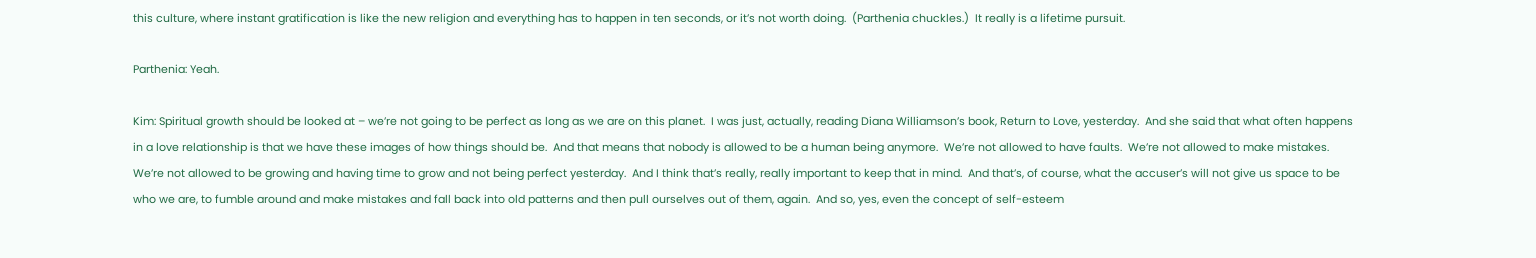this culture, where instant gratification is like the new religion and everything has to happen in ten seconds, or it’s not worth doing.  (Parthenia chuckles.)  It really is a lifetime pursuit.

Parthenia: Yeah.

Kim: Spiritual growth should be looked at – we’re not going to be perfect as long as we are on this planet.  I was just, actually, reading Diana Williamson’s book, Return to Love, yesterday.  And she said that what often happens in a love relationship is that we have these images of how things should be.  And that means that nobody is allowed to be a human being anymore.  We’re not allowed to have faults.  We’re not allowed to make mistakes.  We’re not allowed to be growing and having time to grow and not being perfect yesterday.  And I think that’s really, really important to keep that in mind.  And that’s, of course, what the accuser’s will not give us space to be who we are, to fumble around and make mistakes and fall back into old patterns and then pull ourselves out of them, again.  And so, yes, even the concept of self-esteem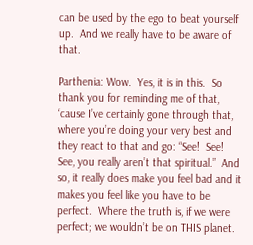can be used by the ego to beat yourself up.  And we really have to be aware of that.

Parthenia: Wow.  Yes, it is in this.  So thank you for reminding me of that, ‘cause I’ve certainly gone through that, where you’re doing your very best and they react to that and go: “See!  See!  See, you really aren’t that spiritual.”  And so, it really does make you feel bad and it makes you feel like you have to be perfect.  Where the truth is, if we were perfect; we wouldn’t be on THIS planet.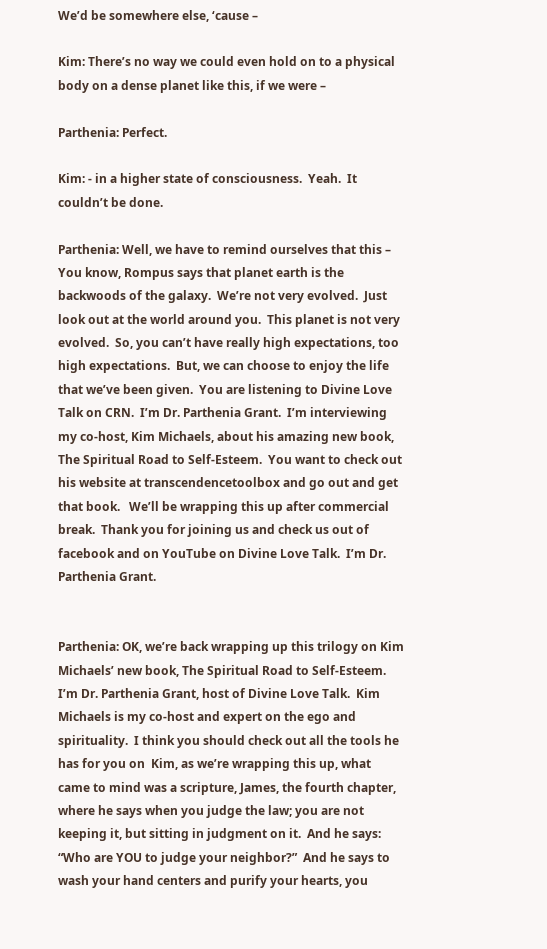We’d be somewhere else, ‘cause –

Kim: There’s no way we could even hold on to a physical body on a dense planet like this, if we were –

Parthenia: Perfect.

Kim: - in a higher state of consciousness.  Yeah.  It couldn’t be done.

Parthenia: Well, we have to remind ourselves that this – You know, Rompus says that planet earth is the backwoods of the galaxy.  We’re not very evolved.  Just look out at the world around you.  This planet is not very evolved.  So, you can’t have really high expectations, too high expectations.  But, we can choose to enjoy the life that we’ve been given.  You are listening to Divine Love Talk on CRN.  I’m Dr. Parthenia Grant.  I’m interviewing my co-host, Kim Michaels, about his amazing new book, The Spiritual Road to Self-Esteem.  You want to check out his website at transcendencetoolbox and go out and get that book.   We’ll be wrapping this up after commercial break.  Thank you for joining us and check us out of facebook and on YouTube on Divine Love Talk.  I’m Dr. Parthenia Grant.


Parthenia: OK, we’re back wrapping up this trilogy on Kim Michaels’ new book, The Spiritual Road to Self-Esteem.  I’m Dr. Parthenia Grant, host of Divine Love Talk.  Kim Michaels is my co-host and expert on the ego and spirituality.  I think you should check out all the tools he has for you on  Kim, as we’re wrapping this up, what came to mind was a scripture, James, the fourth chapter, where he says when you judge the law; you are not keeping it, but sitting in judgment on it.  And he says: “Who are YOU to judge your neighbor?”  And he says to wash your hand centers and purify your hearts, you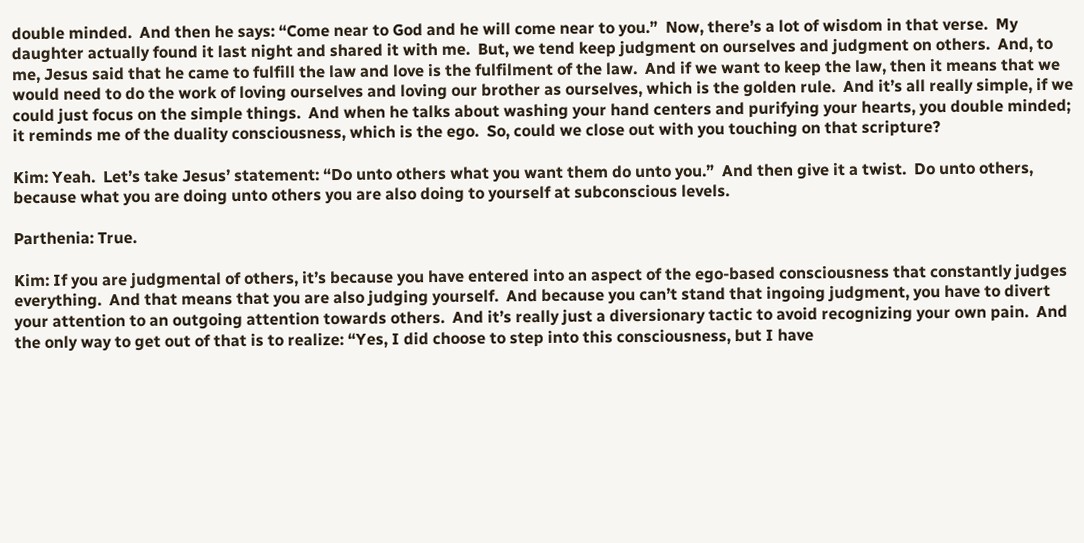double minded.  And then he says: “Come near to God and he will come near to you.”  Now, there’s a lot of wisdom in that verse.  My daughter actually found it last night and shared it with me.  But, we tend keep judgment on ourselves and judgment on others.  And, to me, Jesus said that he came to fulfill the law and love is the fulfilment of the law.  And if we want to keep the law, then it means that we would need to do the work of loving ourselves and loving our brother as ourselves, which is the golden rule.  And it’s all really simple, if we could just focus on the simple things.  And when he talks about washing your hand centers and purifying your hearts, you double minded; it reminds me of the duality consciousness, which is the ego.  So, could we close out with you touching on that scripture?

Kim: Yeah.  Let’s take Jesus’ statement: “Do unto others what you want them do unto you.”  And then give it a twist.  Do unto others, because what you are doing unto others you are also doing to yourself at subconscious levels.

Parthenia: True.

Kim: If you are judgmental of others, it’s because you have entered into an aspect of the ego-based consciousness that constantly judges everything.  And that means that you are also judging yourself.  And because you can’t stand that ingoing judgment, you have to divert your attention to an outgoing attention towards others.  And it’s really just a diversionary tactic to avoid recognizing your own pain.  And the only way to get out of that is to realize: “Yes, I did choose to step into this consciousness, but I have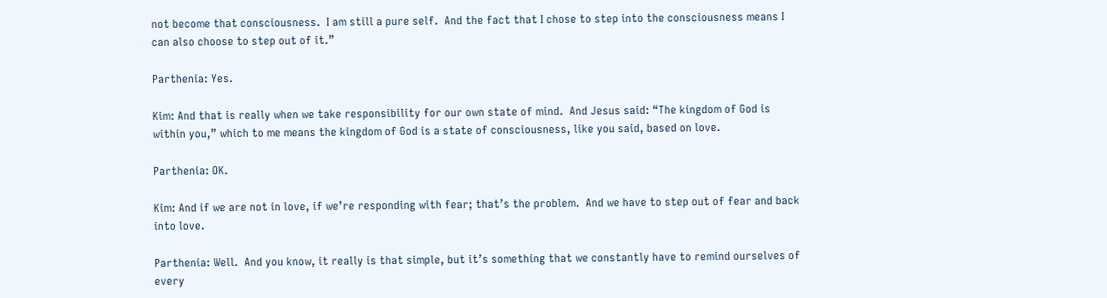not become that consciousness.  I am still a pure self.  And the fact that I chose to step into the consciousness means I can also choose to step out of it.”

Parthenia: Yes.

Kim: And that is really when we take responsibility for our own state of mind.  And Jesus said: “The kingdom of God is within you,” which to me means the kingdom of God is a state of consciousness, like you said, based on love.

Parthenia: OK.

Kim: And if we are not in love, if we’re responding with fear; that’s the problem.  And we have to step out of fear and back into love.

Parthenia: Well.  And you know, it really is that simple, but it’s something that we constantly have to remind ourselves of every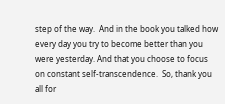step of the way.  And in the book you talked how every day you try to become better than you were yesterday. And that you choose to focus on constant self-transcendence.  So, thank you all for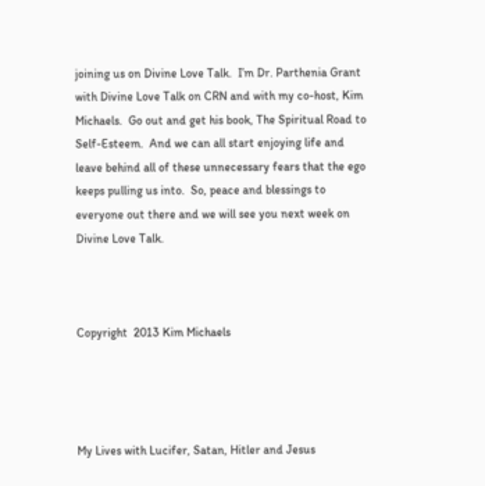joining us on Divine Love Talk.  I’m Dr. Parthenia Grant with Divine Love Talk on CRN and with my co-host, Kim Michaels.  Go out and get his book, The Spiritual Road to Self-Esteem.  And we can all start enjoying life and leave behind all of these unnecessary fears that the ego keeps pulling us into.  So, peace and blessings to everyone out there and we will see you next week on Divine Love Talk.



Copyright  2013 Kim Michaels




My Lives with Lucifer, Satan, Hitler and Jesus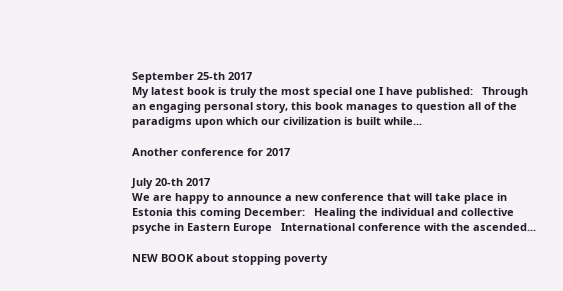September 25-th 2017
My latest book is truly the most special one I have published:   Through an engaging personal story, this book manages to question all of the paradigms upon which our civilization is built while...

Another conference for 2017

July 20-th 2017
We are happy to announce a new conference that will take place in Estonia this coming December:   Healing the individual and collective psyche in Eastern Europe   International conference with the ascended...

NEW BOOK about stopping poverty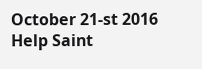October 21-st 2016
Help Saint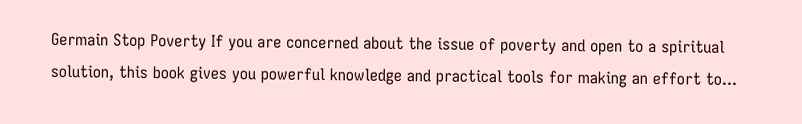Germain Stop Poverty If you are concerned about the issue of poverty and open to a spiritual solution, this book gives you powerful knowledge and practical tools for making an effort to...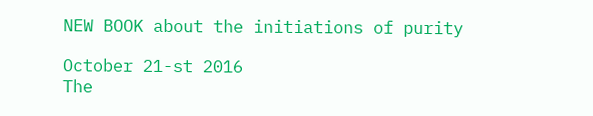NEW BOOK about the initiations of purity

October 21-st 2016
The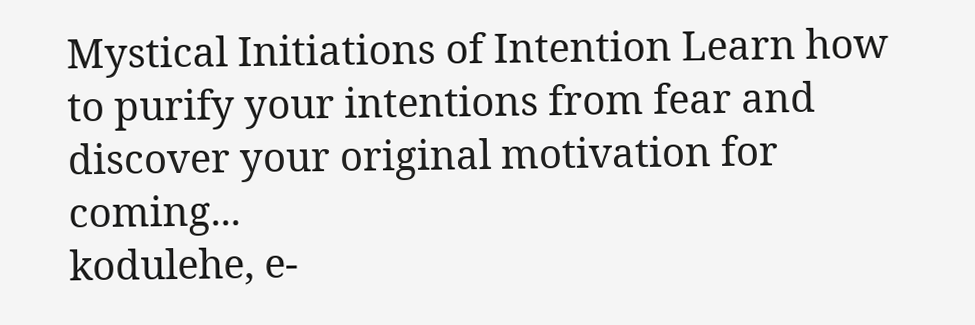Mystical Initiations of Intention Learn how to purify your intentions from fear and discover your original motivation for coming...
kodulehe, e-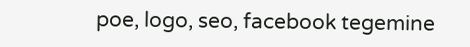poe, logo, seo, facebook tegemine